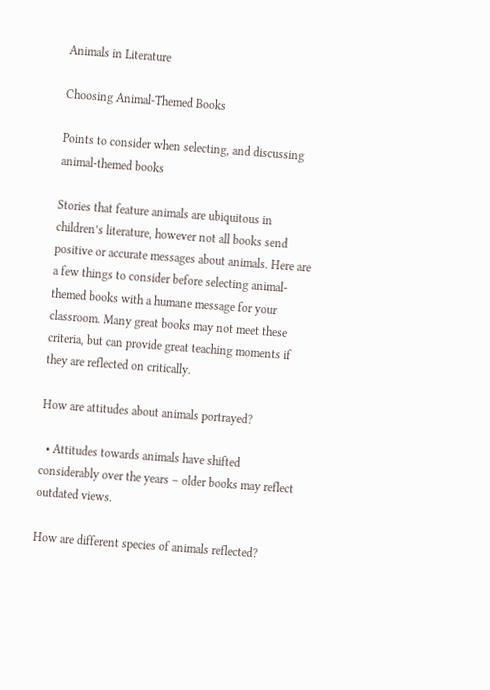Animals in Literature

Choosing Animal-Themed Books

Points to consider when selecting, and discussing animal-themed books

Stories that feature animals are ubiquitous in children’s literature, however not all books send positive or accurate messages about animals. Here are a few things to consider before selecting animal-themed books with a humane message for your classroom. Many great books may not meet these criteria, but can provide great teaching moments if they are reflected on critically.

How are attitudes about animals portrayed?

  • Attitudes towards animals have shifted considerably over the years – older books may reflect outdated views.

How are different species of animals reflected?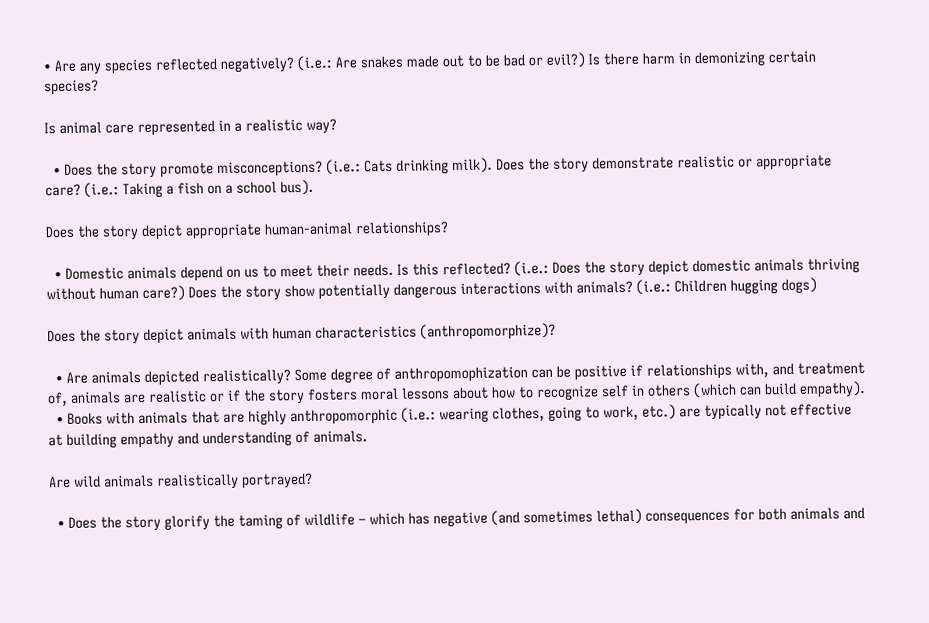• Are any species reflected negatively? (i.e.: Are snakes made out to be bad or evil?) Is there harm in demonizing certain species?

Is animal care represented in a realistic way?

  • Does the story promote misconceptions? (i.e.: Cats drinking milk). Does the story demonstrate realistic or appropriate care? (i.e.: Taking a fish on a school bus).

Does the story depict appropriate human-animal relationships?

  • Domestic animals depend on us to meet their needs. Is this reflected? (i.e.: Does the story depict domestic animals thriving without human care?) Does the story show potentially dangerous interactions with animals? (i.e.: Children hugging dogs)

Does the story depict animals with human characteristics (anthropomorphize)?

  • Are animals depicted realistically? Some degree of anthropomophization can be positive if relationships with, and treatment of, animals are realistic or if the story fosters moral lessons about how to recognize self in others (which can build empathy).
  • Books with animals that are highly anthropomorphic (i.e.: wearing clothes, going to work, etc.) are typically not effective at building empathy and understanding of animals.

Are wild animals realistically portrayed?

  • Does the story glorify the taming of wildlife – which has negative (and sometimes lethal) consequences for both animals and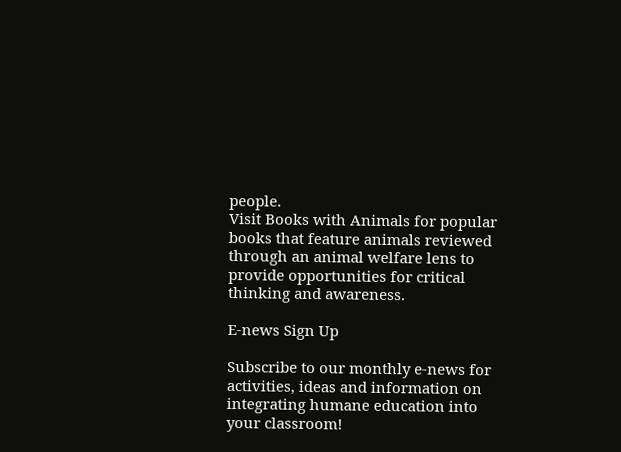people.
Visit Books with Animals for popular books that feature animals reviewed through an animal welfare lens to provide opportunities for critical thinking and awareness.

E-news Sign Up

Subscribe to our monthly e-news for activities, ideas and information on integrating humane education into your classroom!